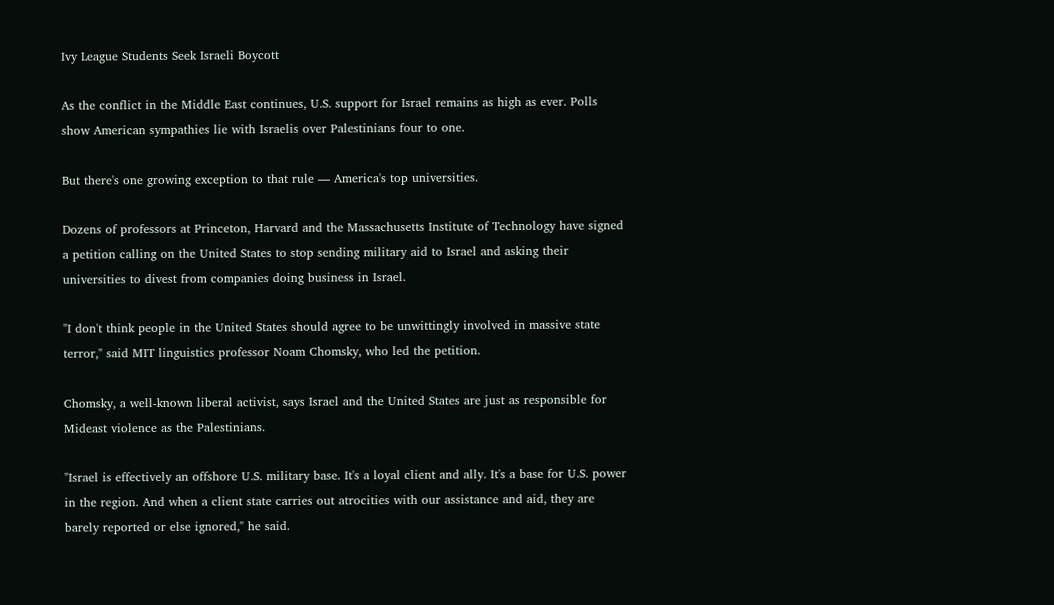Ivy League Students Seek Israeli Boycott

As the conflict in the Middle East continues, U.S. support for Israel remains as high as ever. Polls show American sympathies lie with Israelis over Palestinians four to one.

But there's one growing exception to that rule — America's top universities.

Dozens of professors at Princeton, Harvard and the Massachusetts Institute of Technology have signed a petition calling on the United States to stop sending military aid to Israel and asking their universities to divest from companies doing business in Israel.

"I don't think people in the United States should agree to be unwittingly involved in massive state terror," said MIT linguistics professor Noam Chomsky, who led the petition.

Chomsky, a well-known liberal activist, says Israel and the United States are just as responsible for Mideast violence as the Palestinians.

"Israel is effectively an offshore U.S. military base. It's a loyal client and ally. It's a base for U.S. power in the region. And when a client state carries out atrocities with our assistance and aid, they are barely reported or else ignored," he said.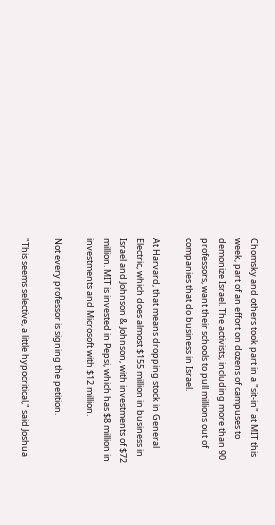Chomsky and others took part in a "sit-in" at MIT this week, part of an effort on dozens of campuses to demonize Israel. The activists, including more than 90 professors, want their schools to pull millions out of companies that do business in Israel.

At Harvard, that means dropping stock in General Electric, which does almost $155 million in business in Israel and Johnson & Johnson, with investments of $72 million. MIT is invested in Pepsi, which has $8 million in investments and Microsoft with $12 million.

Not every professor is signing the petition.

"This seems selective, a little hypocritical," said Joshua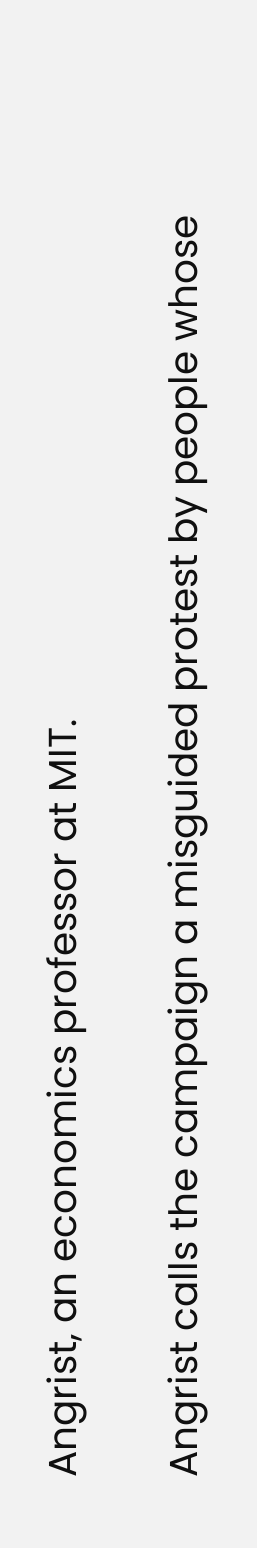Angrist, an economics professor at MIT.

Angrist calls the campaign a misguided protest by people whose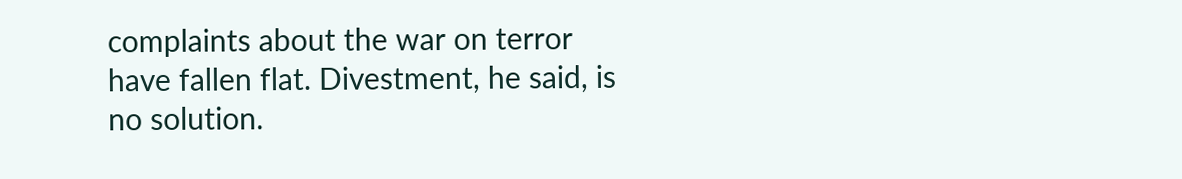complaints about the war on terror have fallen flat. Divestment, he said, is no solution.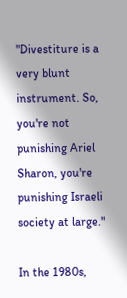"Divestiture is a very blunt instrument. So, you're not punishing Ariel Sharon, you're punishing Israeli society at large."

In the 1980s,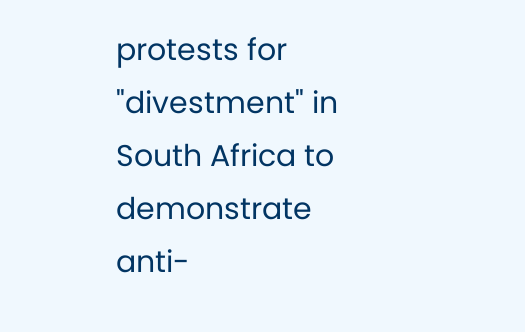protests for "divestment" in South Africa to demonstrate anti-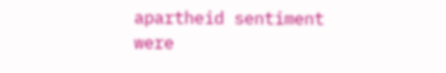apartheid sentiment were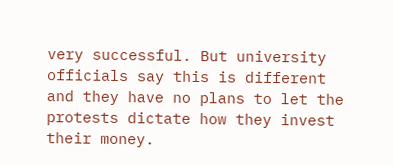very successful. But university officials say this is different and they have no plans to let the protests dictate how they invest their money.